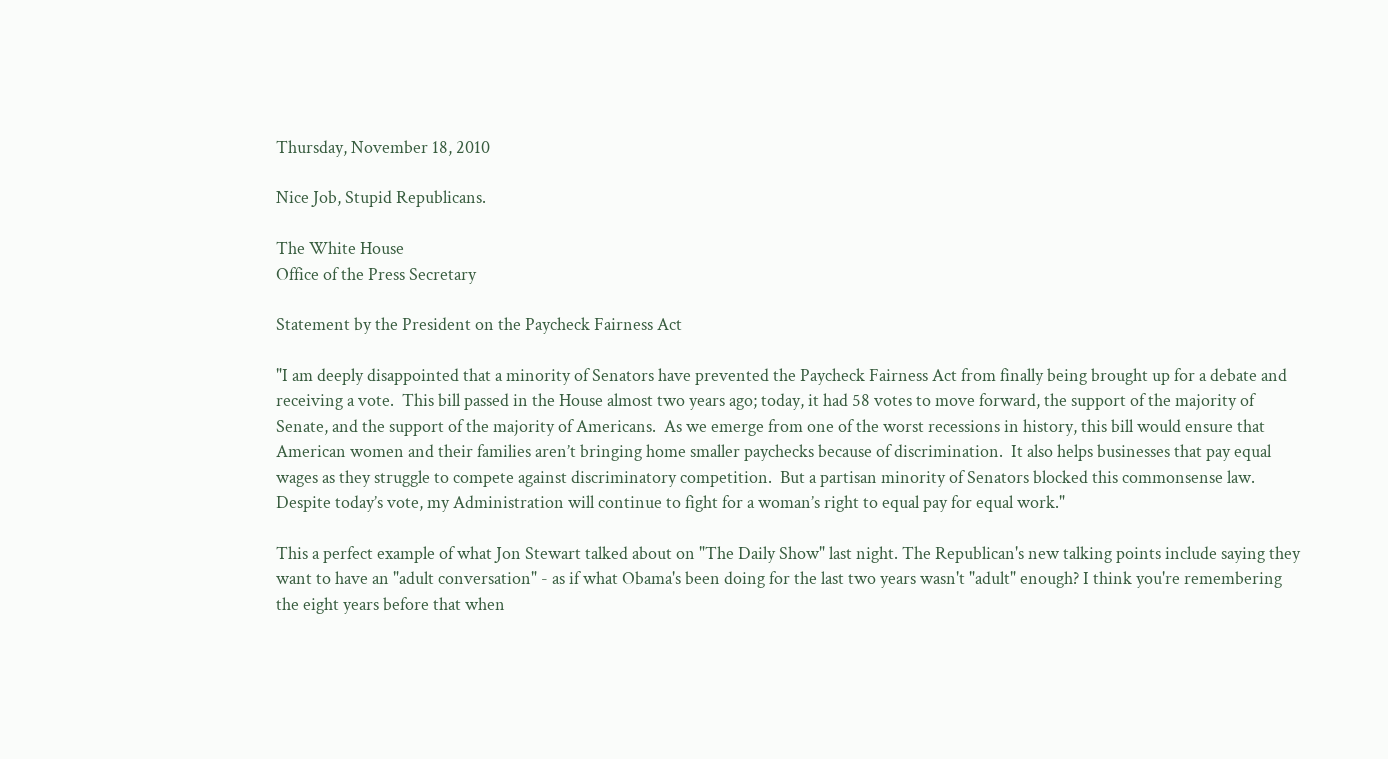Thursday, November 18, 2010

Nice Job, Stupid Republicans.

The White House
Office of the Press Secretary

Statement by the President on the Paycheck Fairness Act

"I am deeply disappointed that a minority of Senators have prevented the Paycheck Fairness Act from finally being brought up for a debate and receiving a vote.  This bill passed in the House almost two years ago; today, it had 58 votes to move forward, the support of the majority of Senate, and the support of the majority of Americans.  As we emerge from one of the worst recessions in history, this bill would ensure that American women and their families aren’t bringing home smaller paychecks because of discrimination.  It also helps businesses that pay equal wages as they struggle to compete against discriminatory competition.  But a partisan minority of Senators blocked this commonsense law.  Despite today’s vote, my Administration will continue to fight for a woman’s right to equal pay for equal work."

This a perfect example of what Jon Stewart talked about on "The Daily Show" last night. The Republican's new talking points include saying they want to have an "adult conversation" - as if what Obama's been doing for the last two years wasn't "adult" enough? I think you're remembering the eight years before that when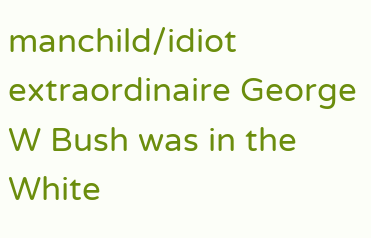manchild/idiot extraordinaire George W Bush was in the White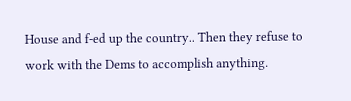House and f-ed up the country.. Then they refuse to work with the Dems to accomplish anything.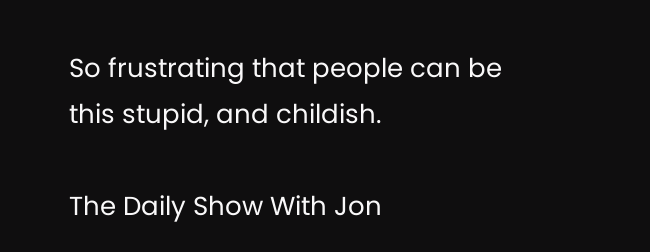So frustrating that people can be this stupid, and childish.

The Daily Show With Jon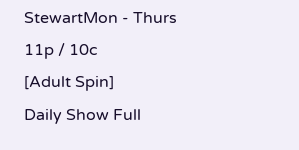StewartMon - Thurs 11p / 10c
[Adult Spin]
Daily Show Full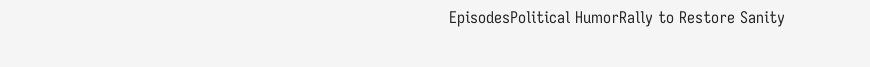EpisodesPolitical HumorRally to Restore Sanity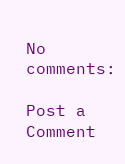No comments:

Post a Comment